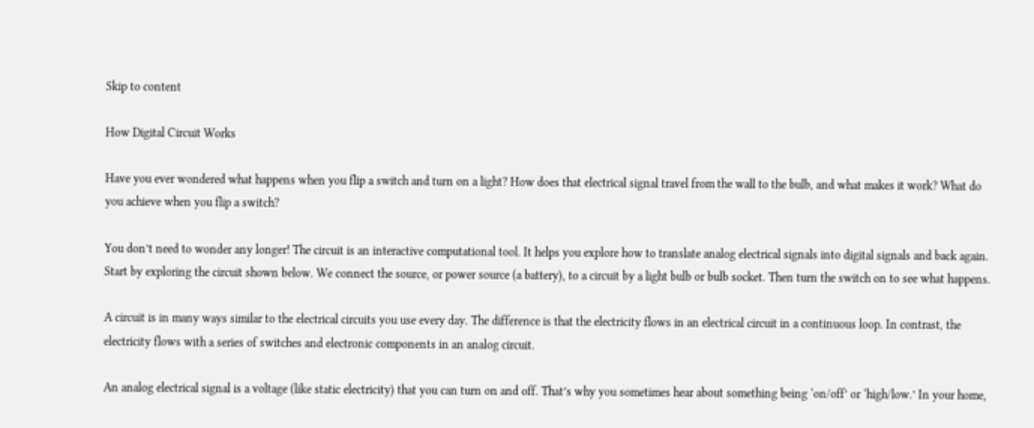Skip to content

How Digital Circuit Works

Have you ever wondered what happens when you flip a switch and turn on a light? How does that electrical signal travel from the wall to the bulb, and what makes it work? What do you achieve when you flip a switch?

You don’t need to wonder any longer! The circuit is an interactive computational tool. It helps you explore how to translate analog electrical signals into digital signals and back again. Start by exploring the circuit shown below. We connect the source, or power source (a battery), to a circuit by a light bulb or bulb socket. Then turn the switch on to see what happens.

A circuit is in many ways similar to the electrical circuits you use every day. The difference is that the electricity flows in an electrical circuit in a continuous loop. In contrast, the electricity flows with a series of switches and electronic components in an analog circuit.

An analog electrical signal is a voltage (like static electricity) that you can turn on and off. That’s why you sometimes hear about something being ‘on/off’ or ‘high/low.’ In your home,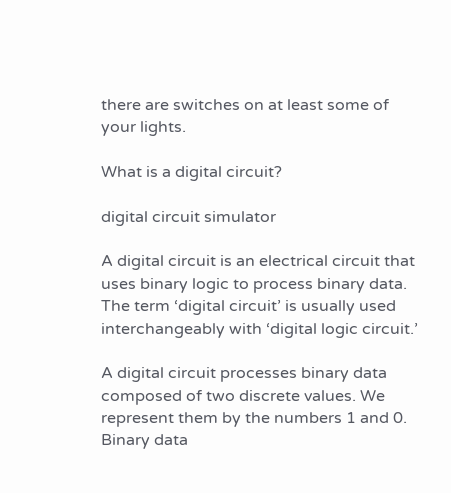there are switches on at least some of your lights.

What is a digital circuit?

digital circuit simulator

A digital circuit is an electrical circuit that uses binary logic to process binary data. The term ‘digital circuit’ is usually used interchangeably with ‘digital logic circuit.’

A digital circuit processes binary data composed of two discrete values. We represent them by the numbers 1 and 0. Binary data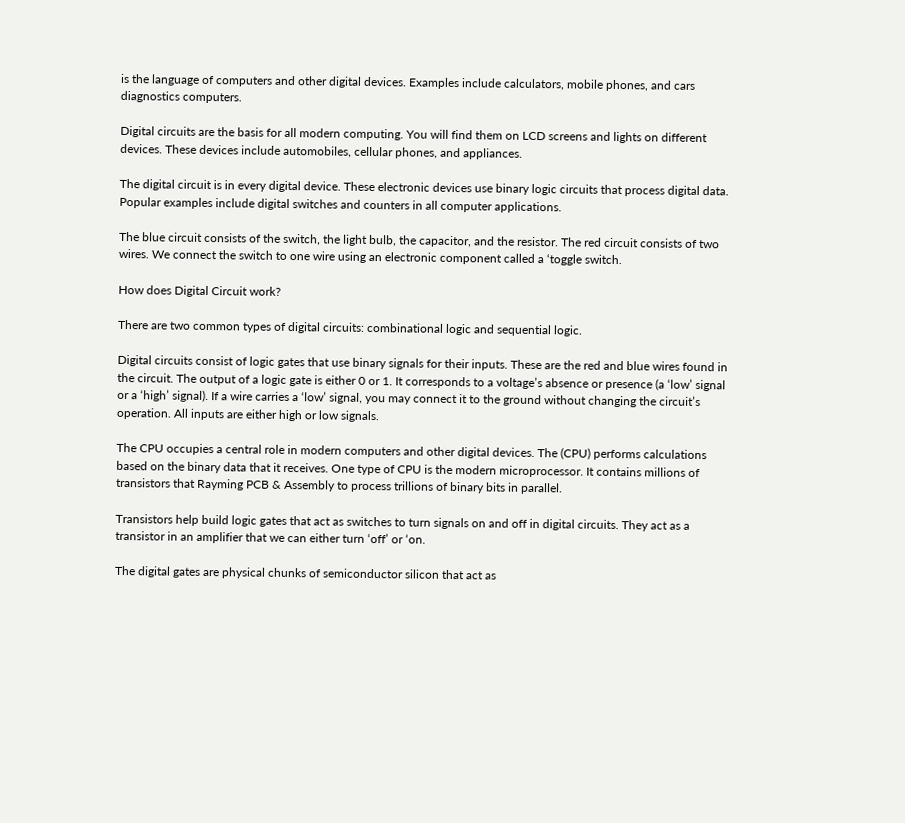is the language of computers and other digital devices. Examples include calculators, mobile phones, and cars diagnostics computers.

Digital circuits are the basis for all modern computing. You will find them on LCD screens and lights on different devices. These devices include automobiles, cellular phones, and appliances.

The digital circuit is in every digital device. These electronic devices use binary logic circuits that process digital data. Popular examples include digital switches and counters in all computer applications.

The blue circuit consists of the switch, the light bulb, the capacitor, and the resistor. The red circuit consists of two wires. We connect the switch to one wire using an electronic component called a ‘toggle switch.

How does Digital Circuit work?

There are two common types of digital circuits: combinational logic and sequential logic.

Digital circuits consist of logic gates that use binary signals for their inputs. These are the red and blue wires found in the circuit. The output of a logic gate is either 0 or 1. It corresponds to a voltage’s absence or presence (a ‘low’ signal or a ‘high’ signal). If a wire carries a ‘low’ signal, you may connect it to the ground without changing the circuit’s operation. All inputs are either high or low signals.

The CPU occupies a central role in modern computers and other digital devices. The (CPU) performs calculations based on the binary data that it receives. One type of CPU is the modern microprocessor. It contains millions of transistors that Rayming PCB & Assembly to process trillions of binary bits in parallel.

Transistors help build logic gates that act as switches to turn signals on and off in digital circuits. They act as a transistor in an amplifier that we can either turn ‘off’ or ‘on.

The digital gates are physical chunks of semiconductor silicon that act as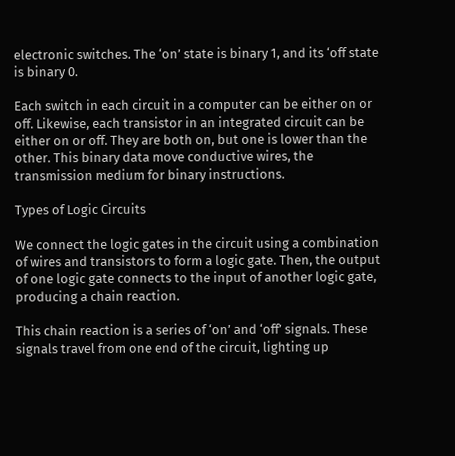electronic switches. The ‘on’ state is binary 1, and its ‘off state is binary 0.

Each switch in each circuit in a computer can be either on or off. Likewise, each transistor in an integrated circuit can be either on or off. They are both on, but one is lower than the other. This binary data move conductive wires, the transmission medium for binary instructions.

Types of Logic Circuits

We connect the logic gates in the circuit using a combination of wires and transistors to form a logic gate. Then, the output of one logic gate connects to the input of another logic gate, producing a chain reaction.

This chain reaction is a series of ‘on’ and ‘off’ signals. These signals travel from one end of the circuit, lighting up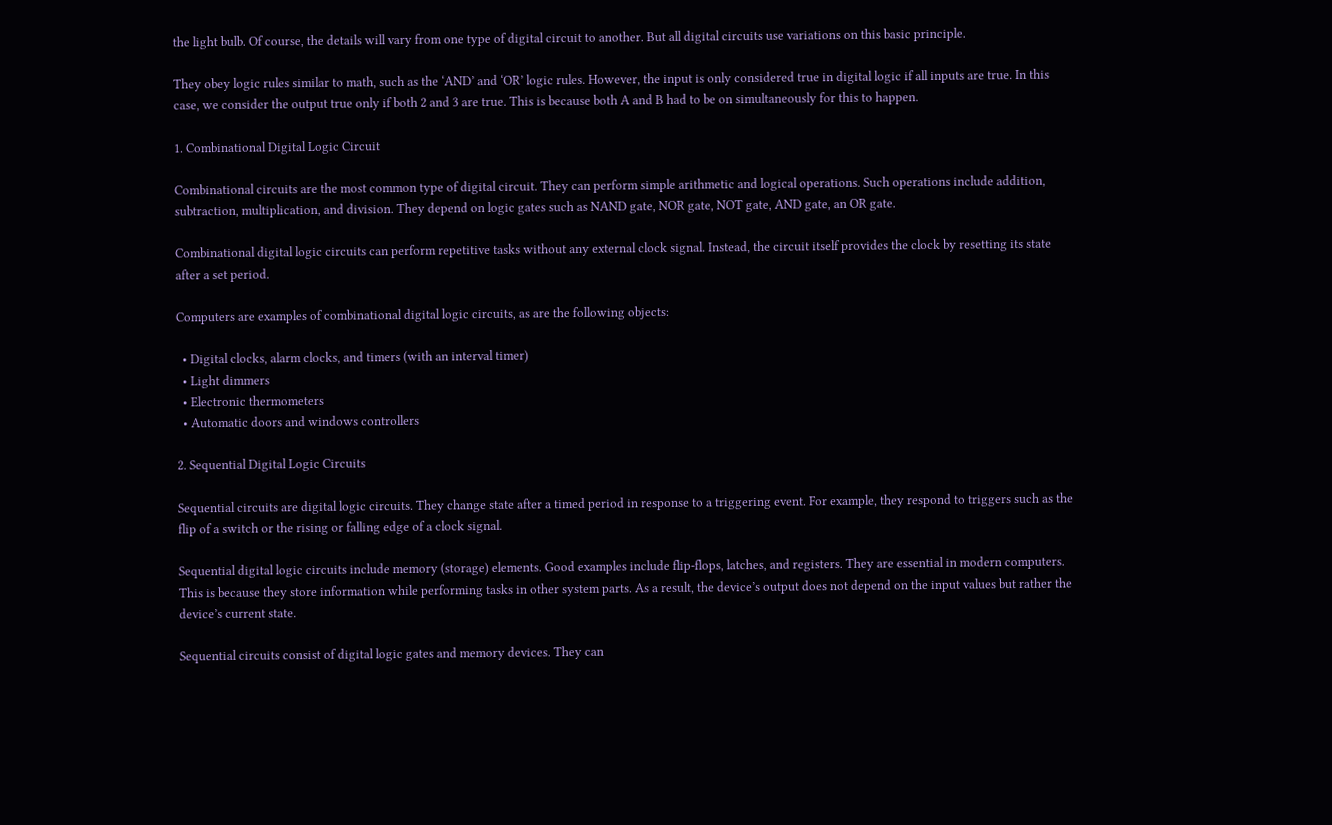the light bulb. Of course, the details will vary from one type of digital circuit to another. But all digital circuits use variations on this basic principle.

They obey logic rules similar to math, such as the ‘AND’ and ‘OR’ logic rules. However, the input is only considered true in digital logic if all inputs are true. In this case, we consider the output true only if both 2 and 3 are true. This is because both A and B had to be on simultaneously for this to happen.

1. Combinational Digital Logic Circuit

Combinational circuits are the most common type of digital circuit. They can perform simple arithmetic and logical operations. Such operations include addition, subtraction, multiplication, and division. They depend on logic gates such as NAND gate, NOR gate, NOT gate, AND gate, an OR gate.

Combinational digital logic circuits can perform repetitive tasks without any external clock signal. Instead, the circuit itself provides the clock by resetting its state after a set period.

Computers are examples of combinational digital logic circuits, as are the following objects:

  • Digital clocks, alarm clocks, and timers (with an interval timer)
  • Light dimmers
  • Electronic thermometers
  • Automatic doors and windows controllers

2. Sequential Digital Logic Circuits

Sequential circuits are digital logic circuits. They change state after a timed period in response to a triggering event. For example, they respond to triggers such as the flip of a switch or the rising or falling edge of a clock signal.

Sequential digital logic circuits include memory (storage) elements. Good examples include flip-flops, latches, and registers. They are essential in modern computers. This is because they store information while performing tasks in other system parts. As a result, the device’s output does not depend on the input values but rather the device’s current state.

Sequential circuits consist of digital logic gates and memory devices. They can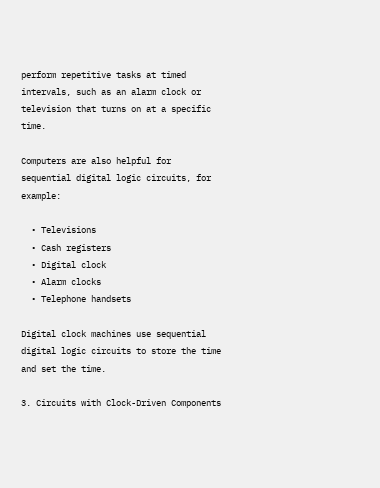perform repetitive tasks at timed intervals, such as an alarm clock or television that turns on at a specific time.

Computers are also helpful for sequential digital logic circuits, for example:

  • Televisions
  • Cash registers
  • Digital clock
  • Alarm clocks
  • Telephone handsets

Digital clock machines use sequential digital logic circuits to store the time and set the time.

3. Circuits with Clock-Driven Components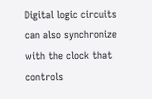Digital logic circuits can also synchronize with the clock that controls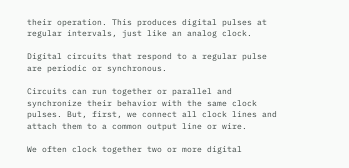their operation. This produces digital pulses at regular intervals, just like an analog clock.

Digital circuits that respond to a regular pulse are periodic or synchronous.

Circuits can run together or parallel and synchronize their behavior with the same clock pulses. But, first, we connect all clock lines and attach them to a common output line or wire.

We often clock together two or more digital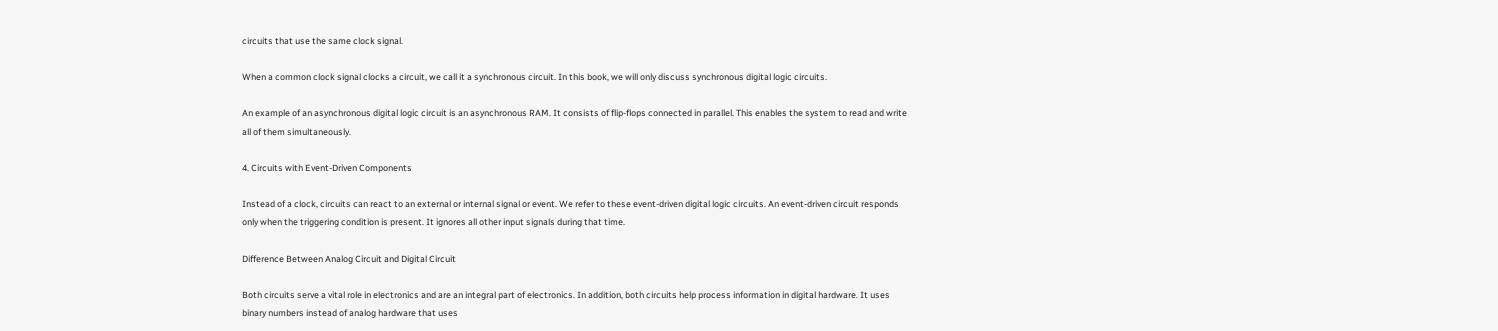circuits that use the same clock signal.

When a common clock signal clocks a circuit, we call it a synchronous circuit. In this book, we will only discuss synchronous digital logic circuits.

An example of an asynchronous digital logic circuit is an asynchronous RAM. It consists of flip-flops connected in parallel. This enables the system to read and write all of them simultaneously.

4. Circuits with Event-Driven Components

Instead of a clock, circuits can react to an external or internal signal or event. We refer to these event-driven digital logic circuits. An event-driven circuit responds only when the triggering condition is present. It ignores all other input signals during that time.

Difference Between Analog Circuit and Digital Circuit

Both circuits serve a vital role in electronics and are an integral part of electronics. In addition, both circuits help process information in digital hardware. It uses binary numbers instead of analog hardware that uses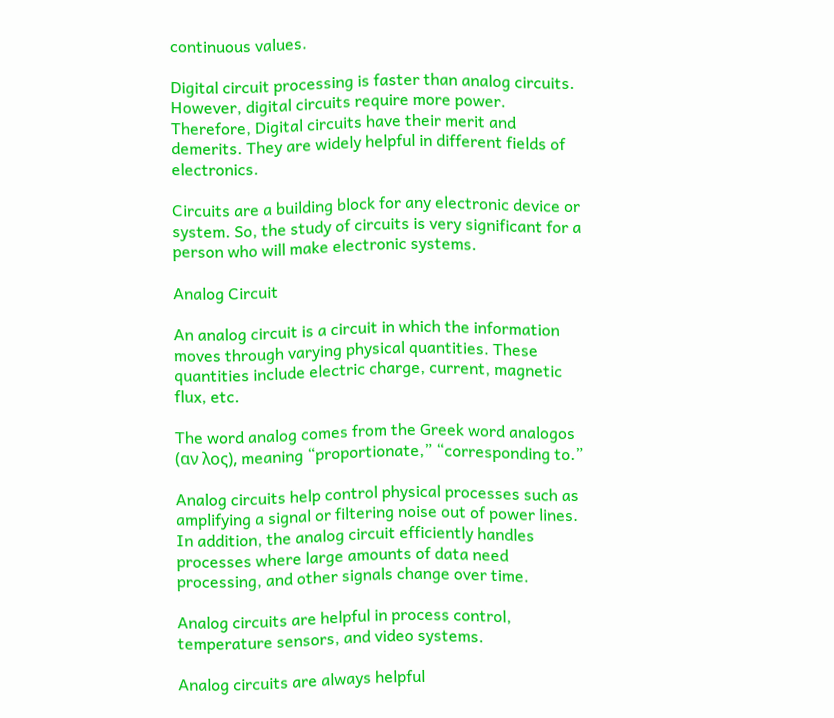continuous values.

Digital circuit processing is faster than analog circuits. However, digital circuits require more power. Therefore, Digital circuits have their merit and demerits. They are widely helpful in different fields of electronics.

Circuits are a building block for any electronic device or system. So, the study of circuits is very significant for a person who will make electronic systems.

Analog Circuit

An analog circuit is a circuit in which the information moves through varying physical quantities. These quantities include electric charge, current, magnetic flux, etc.

The word analog comes from the Greek word analogos (αν λος), meaning “proportionate,” “corresponding to.”

Analog circuits help control physical processes such as amplifying a signal or filtering noise out of power lines. In addition, the analog circuit efficiently handles processes where large amounts of data need processing, and other signals change over time.

Analog circuits are helpful in process control, temperature sensors, and video systems.

Analog circuits are always helpful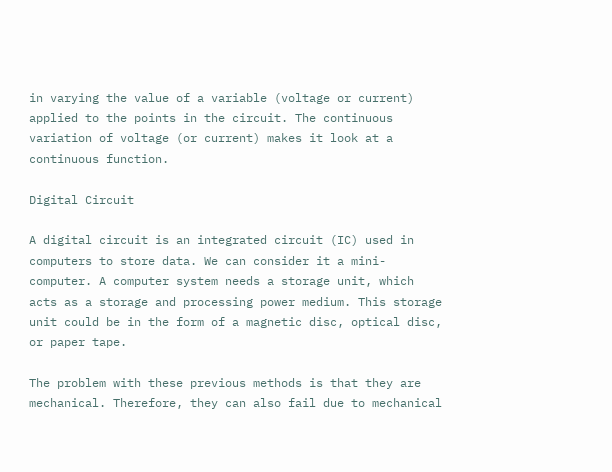in varying the value of a variable (voltage or current) applied to the points in the circuit. The continuous variation of voltage (or current) makes it look at a continuous function.

Digital Circuit

A digital circuit is an integrated circuit (IC) used in computers to store data. We can consider it a mini-computer. A computer system needs a storage unit, which acts as a storage and processing power medium. This storage unit could be in the form of a magnetic disc, optical disc, or paper tape.

The problem with these previous methods is that they are mechanical. Therefore, they can also fail due to mechanical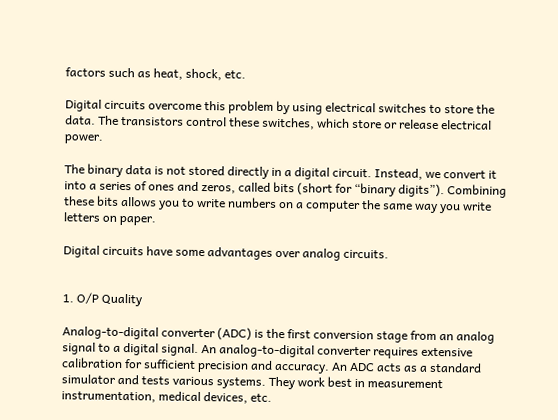factors such as heat, shock, etc.

Digital circuits overcome this problem by using electrical switches to store the data. The transistors control these switches, which store or release electrical power.

The binary data is not stored directly in a digital circuit. Instead, we convert it into a series of ones and zeros, called bits (short for “binary digits”). Combining these bits allows you to write numbers on a computer the same way you write letters on paper.

Digital circuits have some advantages over analog circuits.


1. O/P Quality

Analog-to-digital converter (ADC) is the first conversion stage from an analog signal to a digital signal. An analog-to-digital converter requires extensive calibration for sufficient precision and accuracy. An ADC acts as a standard simulator and tests various systems. They work best in measurement instrumentation, medical devices, etc.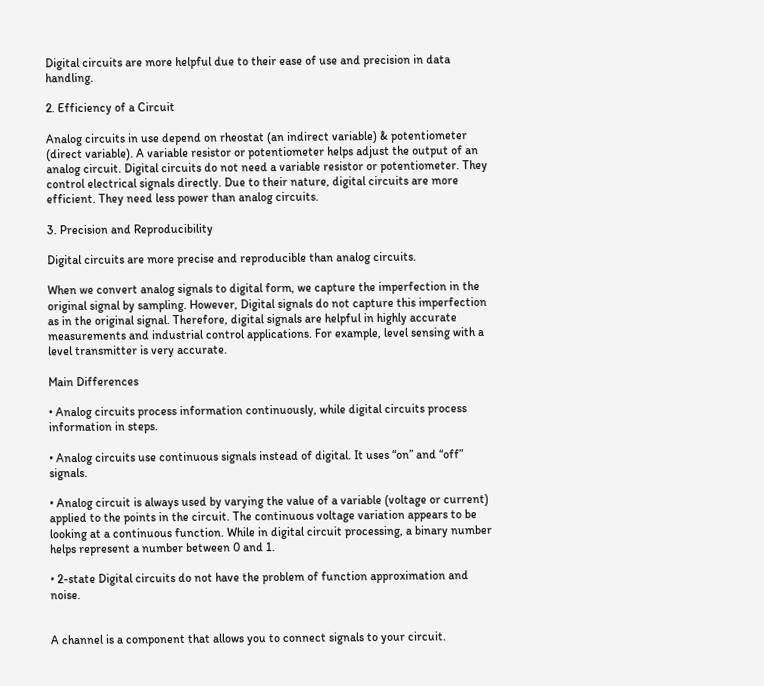Digital circuits are more helpful due to their ease of use and precision in data handling.

2. Efficiency of a Circuit

Analog circuits in use depend on rheostat (an indirect variable) & potentiometer (direct variable). A variable resistor or potentiometer helps adjust the output of an analog circuit. Digital circuits do not need a variable resistor or potentiometer. They control electrical signals directly. Due to their nature, digital circuits are more efficient. They need less power than analog circuits.

3. Precision and Reproducibility

Digital circuits are more precise and reproducible than analog circuits.

When we convert analog signals to digital form, we capture the imperfection in the original signal by sampling. However, Digital signals do not capture this imperfection as in the original signal. Therefore, digital signals are helpful in highly accurate measurements and industrial control applications. For example, level sensing with a level transmitter is very accurate.

Main Differences

• Analog circuits process information continuously, while digital circuits process information in steps.

• Analog circuits use continuous signals instead of digital. It uses “on” and “off” signals.

• Analog circuit is always used by varying the value of a variable (voltage or current) applied to the points in the circuit. The continuous voltage variation appears to be looking at a continuous function. While in digital circuit processing, a binary number helps represent a number between 0 and 1.

• 2-state Digital circuits do not have the problem of function approximation and noise.


A channel is a component that allows you to connect signals to your circuit.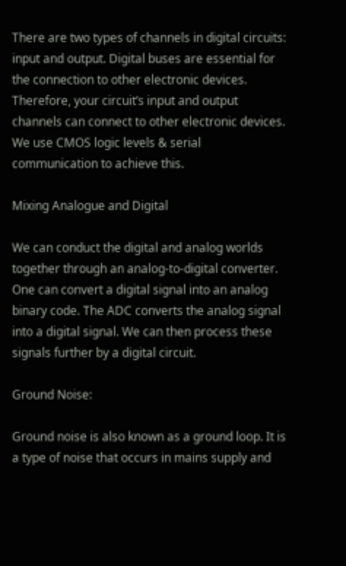There are two types of channels in digital circuits: input and output. Digital buses are essential for the connection to other electronic devices. Therefore, your circuit’s input and output channels can connect to other electronic devices. We use CMOS logic levels & serial communication to achieve this.

Mixing Analogue and Digital

We can conduct the digital and analog worlds together through an analog-to-digital converter. One can convert a digital signal into an analog binary code. The ADC converts the analog signal into a digital signal. We can then process these signals further by a digital circuit.

Ground Noise:

Ground noise is also known as a ground loop. It is a type of noise that occurs in mains supply and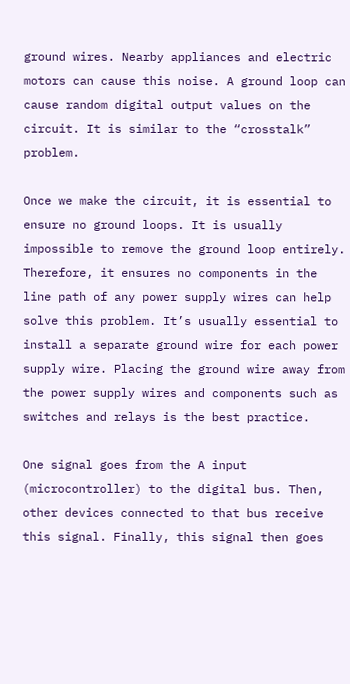ground wires. Nearby appliances and electric motors can cause this noise. A ground loop can cause random digital output values on the circuit. It is similar to the “crosstalk” problem.

Once we make the circuit, it is essential to ensure no ground loops. It is usually impossible to remove the ground loop entirely. Therefore, it ensures no components in the line path of any power supply wires can help solve this problem. It’s usually essential to install a separate ground wire for each power supply wire. Placing the ground wire away from the power supply wires and components such as switches and relays is the best practice.

One signal goes from the A input (microcontroller) to the digital bus. Then, other devices connected to that bus receive this signal. Finally, this signal then goes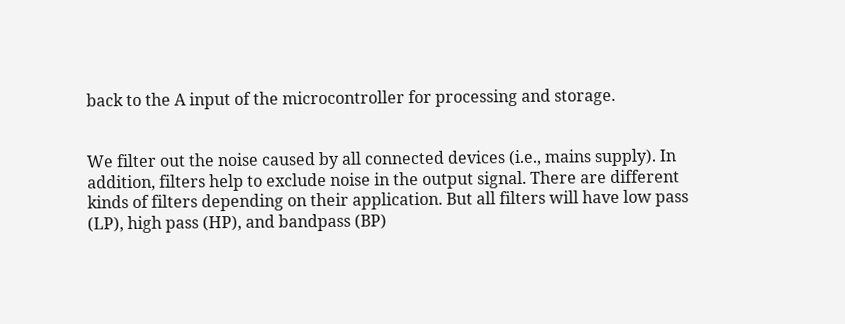back to the A input of the microcontroller for processing and storage.


We filter out the noise caused by all connected devices (i.e., mains supply). In addition, filters help to exclude noise in the output signal. There are different kinds of filters depending on their application. But all filters will have low pass (LP), high pass (HP), and bandpass (BP)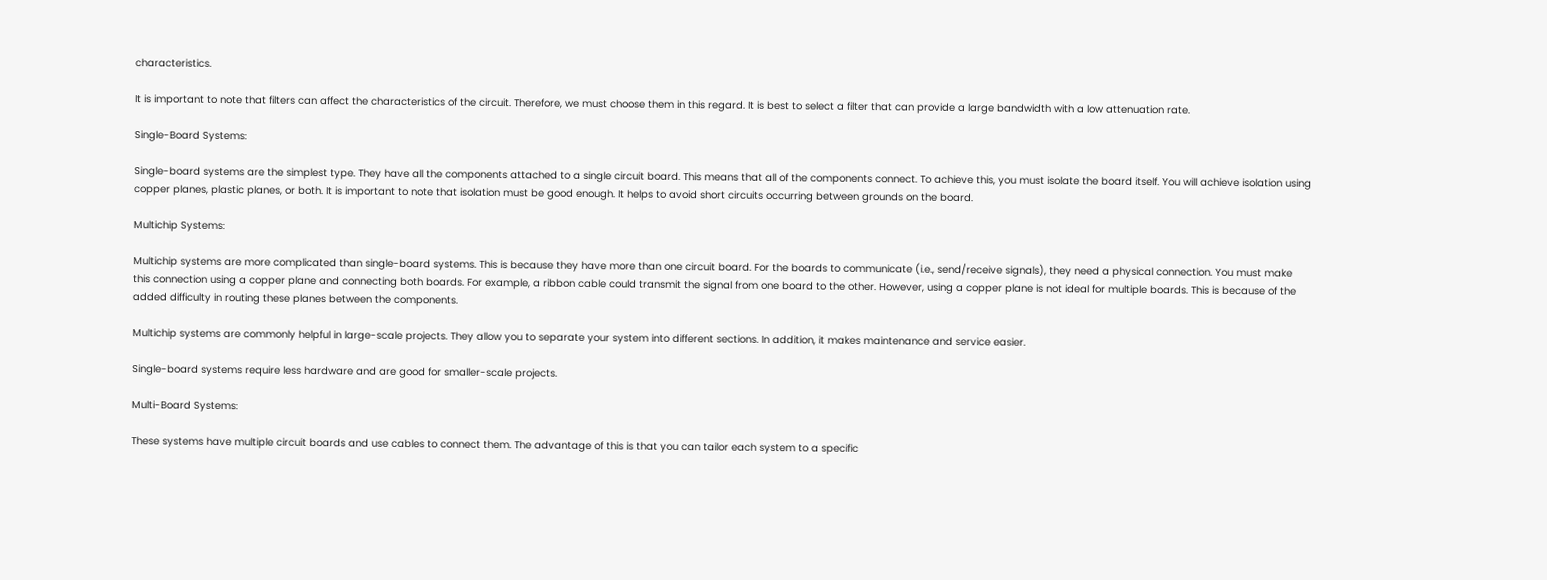characteristics.

It is important to note that filters can affect the characteristics of the circuit. Therefore, we must choose them in this regard. It is best to select a filter that can provide a large bandwidth with a low attenuation rate.

Single-Board Systems:

Single-board systems are the simplest type. They have all the components attached to a single circuit board. This means that all of the components connect. To achieve this, you must isolate the board itself. You will achieve isolation using copper planes, plastic planes, or both. It is important to note that isolation must be good enough. It helps to avoid short circuits occurring between grounds on the board.

Multichip Systems:

Multichip systems are more complicated than single-board systems. This is because they have more than one circuit board. For the boards to communicate (i.e., send/receive signals), they need a physical connection. You must make this connection using a copper plane and connecting both boards. For example, a ribbon cable could transmit the signal from one board to the other. However, using a copper plane is not ideal for multiple boards. This is because of the added difficulty in routing these planes between the components.

Multichip systems are commonly helpful in large-scale projects. They allow you to separate your system into different sections. In addition, it makes maintenance and service easier.

Single-board systems require less hardware and are good for smaller-scale projects.

Multi-Board Systems:

These systems have multiple circuit boards and use cables to connect them. The advantage of this is that you can tailor each system to a specific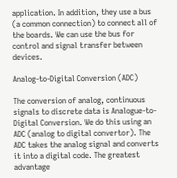application. In addition, they use a bus (a common connection) to connect all of the boards. We can use the bus for control and signal transfer between devices.

Analog-to-Digital Conversion (ADC)

The conversion of analog, continuous signals to discrete data is Analogue-to-Digital Conversion. We do this using an ADC (analog to digital convertor). The ADC takes the analog signal and converts it into a digital code. The greatest advantage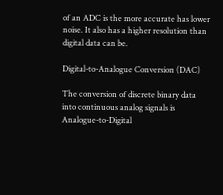of an ADC is the more accurate has lower noise. It also has a higher resolution than digital data can be.

Digital-to-Analogue Conversion (DAC)

The conversion of discrete binary data into continuous analog signals is Analogue-to-Digital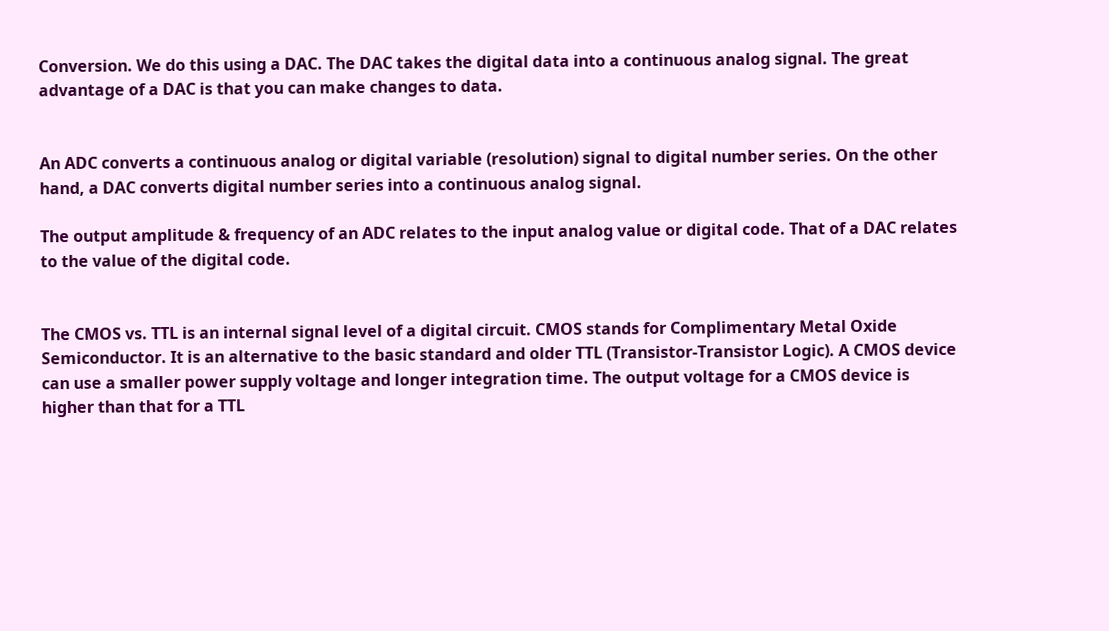Conversion. We do this using a DAC. The DAC takes the digital data into a continuous analog signal. The great advantage of a DAC is that you can make changes to data.


An ADC converts a continuous analog or digital variable (resolution) signal to digital number series. On the other hand, a DAC converts digital number series into a continuous analog signal.

The output amplitude & frequency of an ADC relates to the input analog value or digital code. That of a DAC relates to the value of the digital code.


The CMOS vs. TTL is an internal signal level of a digital circuit. CMOS stands for Complimentary Metal Oxide Semiconductor. It is an alternative to the basic standard and older TTL (Transistor-Transistor Logic). A CMOS device can use a smaller power supply voltage and longer integration time. The output voltage for a CMOS device is higher than that for a TTL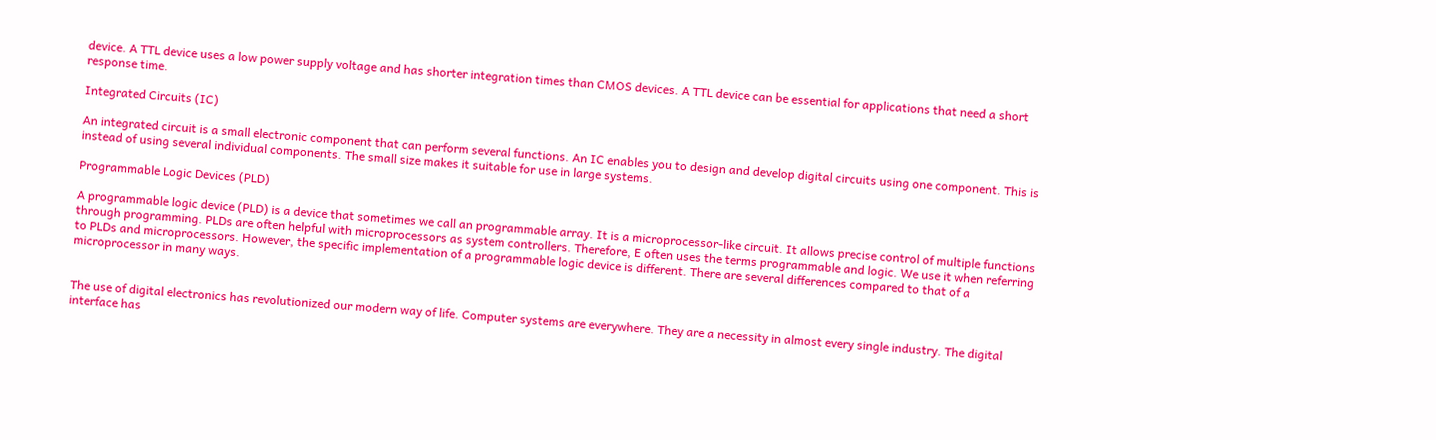device. A TTL device uses a low power supply voltage and has shorter integration times than CMOS devices. A TTL device can be essential for applications that need a short response time.

Integrated Circuits (IC)

An integrated circuit is a small electronic component that can perform several functions. An IC enables you to design and develop digital circuits using one component. This is instead of using several individual components. The small size makes it suitable for use in large systems.

Programmable Logic Devices (PLD)

A programmable logic device (PLD) is a device that sometimes we call an programmable array. It is a microprocessor-like circuit. It allows precise control of multiple functions through programming. PLDs are often helpful with microprocessors as system controllers. Therefore, E often uses the terms programmable and logic. We use it when referring to PLDs and microprocessors. However, the specific implementation of a programmable logic device is different. There are several differences compared to that of a microprocessor in many ways.


The use of digital electronics has revolutionized our modern way of life. Computer systems are everywhere. They are a necessity in almost every single industry. The digital interface has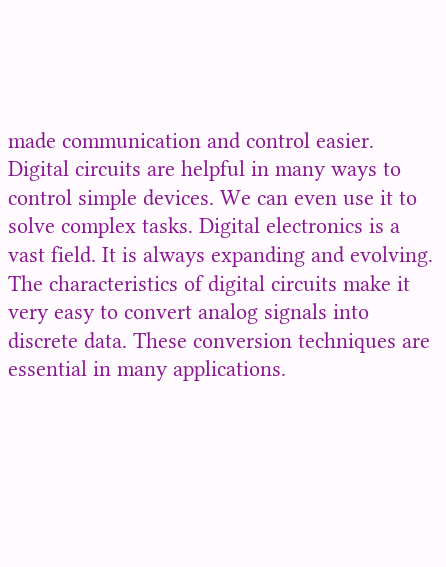made communication and control easier. Digital circuits are helpful in many ways to control simple devices. We can even use it to solve complex tasks. Digital electronics is a vast field. It is always expanding and evolving. The characteristics of digital circuits make it very easy to convert analog signals into discrete data. These conversion techniques are essential in many applications.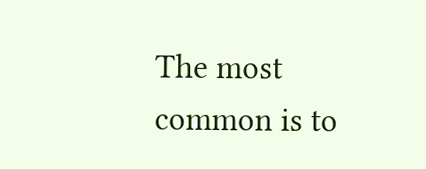The most common is to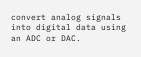convert analog signals into digital data using an ADC or DAC.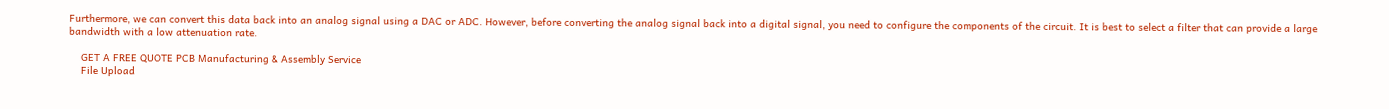Furthermore, we can convert this data back into an analog signal using a DAC or ADC. However, before converting the analog signal back into a digital signal, you need to configure the components of the circuit. It is best to select a filter that can provide a large bandwidth with a low attenuation rate.

    GET A FREE QUOTE PCB Manufacturing & Assembly Service
    File Upload